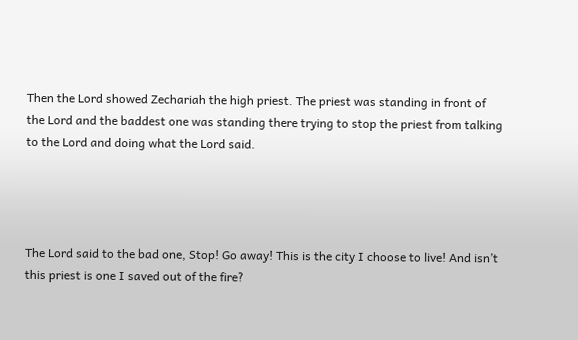Then the Lord showed Zechariah the high priest. The priest was standing in front of the Lord and the baddest one was standing there trying to stop the priest from talking to the Lord and doing what the Lord said.




The Lord said to the bad one, Stop! Go away! This is the city I choose to live! And isn’t this priest is one I saved out of the fire?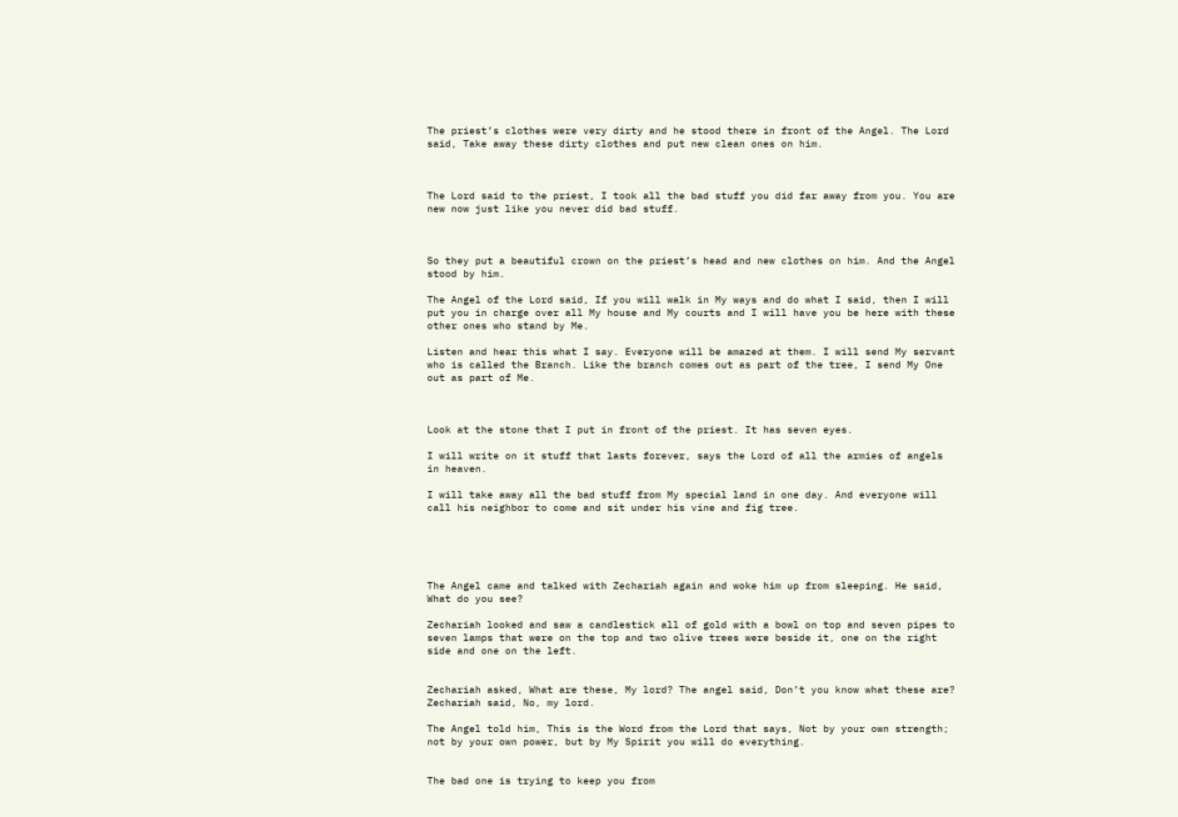The priest’s clothes were very dirty and he stood there in front of the Angel. The Lord said, Take away these dirty clothes and put new clean ones on him.



The Lord said to the priest, I took all the bad stuff you did far away from you. You are new now just like you never did bad stuff.



So they put a beautiful crown on the priest’s head and new clothes on him. And the Angel stood by him.

The Angel of the Lord said, If you will walk in My ways and do what I said, then I will put you in charge over all My house and My courts and I will have you be here with these other ones who stand by Me.

Listen and hear this what I say. Everyone will be amazed at them. I will send My servant who is called the Branch. Like the branch comes out as part of the tree, I send My One out as part of Me.



Look at the stone that I put in front of the priest. It has seven eyes.

I will write on it stuff that lasts forever, says the Lord of all the armies of angels in heaven.

I will take away all the bad stuff from My special land in one day. And everyone will call his neighbor to come and sit under his vine and fig tree.





The Angel came and talked with Zechariah again and woke him up from sleeping. He said, What do you see?

Zechariah looked and saw a candlestick all of gold with a bowl on top and seven pipes to seven lamps that were on the top and two olive trees were beside it, one on the right side and one on the left.


Zechariah asked, What are these, My lord? The angel said, Don’t you know what these are? Zechariah said, No, my lord.

The Angel told him, This is the Word from the Lord that says, Not by your own strength; not by your own power, but by My Spirit you will do everything.


The bad one is trying to keep you from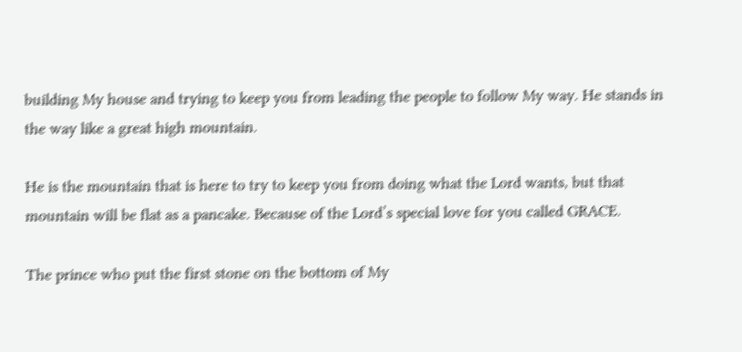building My house and trying to keep you from leading the people to follow My way. He stands in the way like a great high mountain.

He is the mountain that is here to try to keep you from doing what the Lord wants, but that mountain will be flat as a pancake. Because of the Lord’s special love for you called GRACE.

The prince who put the first stone on the bottom of My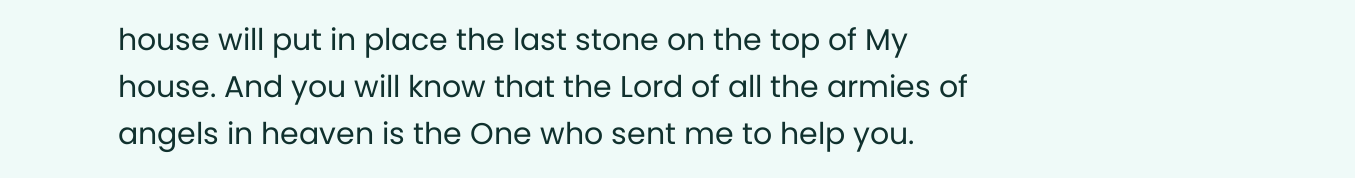house will put in place the last stone on the top of My house. And you will know that the Lord of all the armies of angels in heaven is the One who sent me to help you.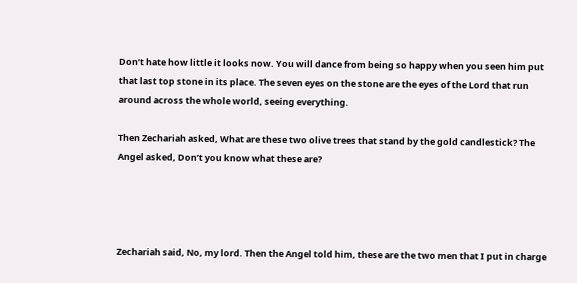Don’t hate how little it looks now. You will dance from being so happy when you seen him put that last top stone in its place. The seven eyes on the stone are the eyes of the Lord that run around across the whole world, seeing everything.

Then Zechariah asked, What are these two olive trees that stand by the gold candlestick? The Angel asked, Don’t you know what these are?




Zechariah said, No, my lord. Then the Angel told him, these are the two men that I put in charge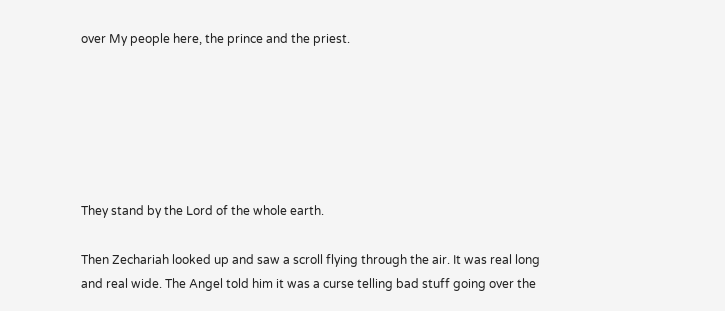over My people here, the prince and the priest.






They stand by the Lord of the whole earth.

Then Zechariah looked up and saw a scroll flying through the air. It was real long and real wide. The Angel told him it was a curse telling bad stuff going over the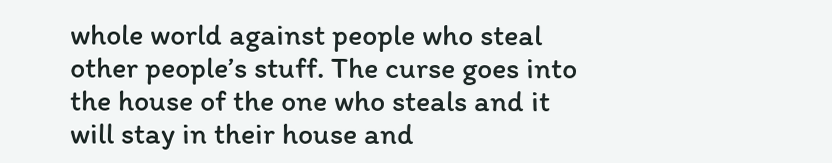whole world against people who steal other people’s stuff. The curse goes into the house of the one who steals and it will stay in their house and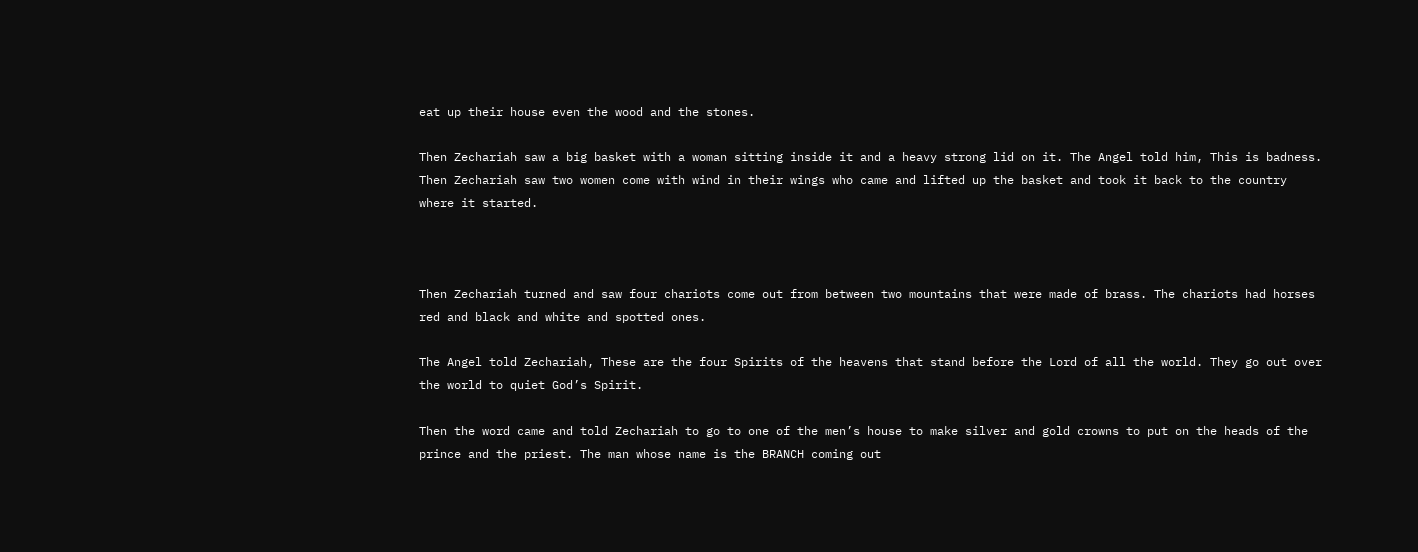eat up their house even the wood and the stones.

Then Zechariah saw a big basket with a woman sitting inside it and a heavy strong lid on it. The Angel told him, This is badness. Then Zechariah saw two women come with wind in their wings who came and lifted up the basket and took it back to the country where it started.



Then Zechariah turned and saw four chariots come out from between two mountains that were made of brass. The chariots had horses red and black and white and spotted ones.

The Angel told Zechariah, These are the four Spirits of the heavens that stand before the Lord of all the world. They go out over the world to quiet God’s Spirit.

Then the word came and told Zechariah to go to one of the men’s house to make silver and gold crowns to put on the heads of the prince and the priest. The man whose name is the BRANCH coming out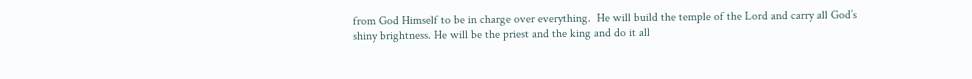from God Himself to be in charge over everything.  He will build the temple of the Lord and carry all God’s shiny brightness. He will be the priest and the king and do it all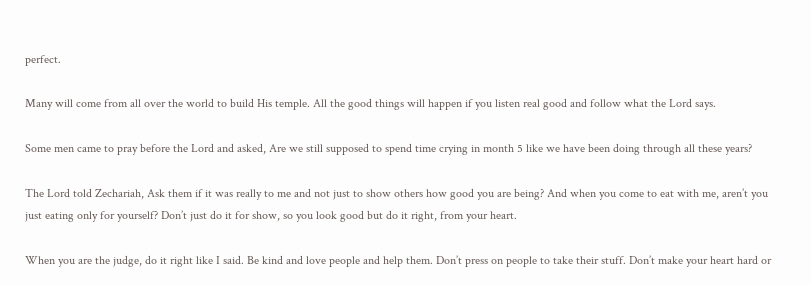perfect.

Many will come from all over the world to build His temple. All the good things will happen if you listen real good and follow what the Lord says.

Some men came to pray before the Lord and asked, Are we still supposed to spend time crying in month 5 like we have been doing through all these years?

The Lord told Zechariah, Ask them if it was really to me and not just to show others how good you are being? And when you come to eat with me, aren’t you just eating only for yourself? Don’t just do it for show, so you look good but do it right, from your heart.

When you are the judge, do it right like I said. Be kind and love people and help them. Don’t press on people to take their stuff. Don’t make your heart hard or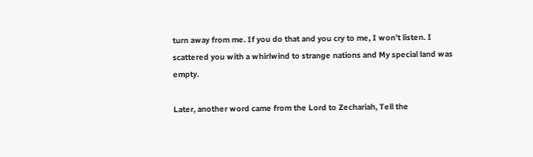turn away from me. If you do that and you cry to me, I won’t listen. I scattered you with a whirlwind to strange nations and My special land was empty.

Later, another word came from the Lord to Zechariah, Tell the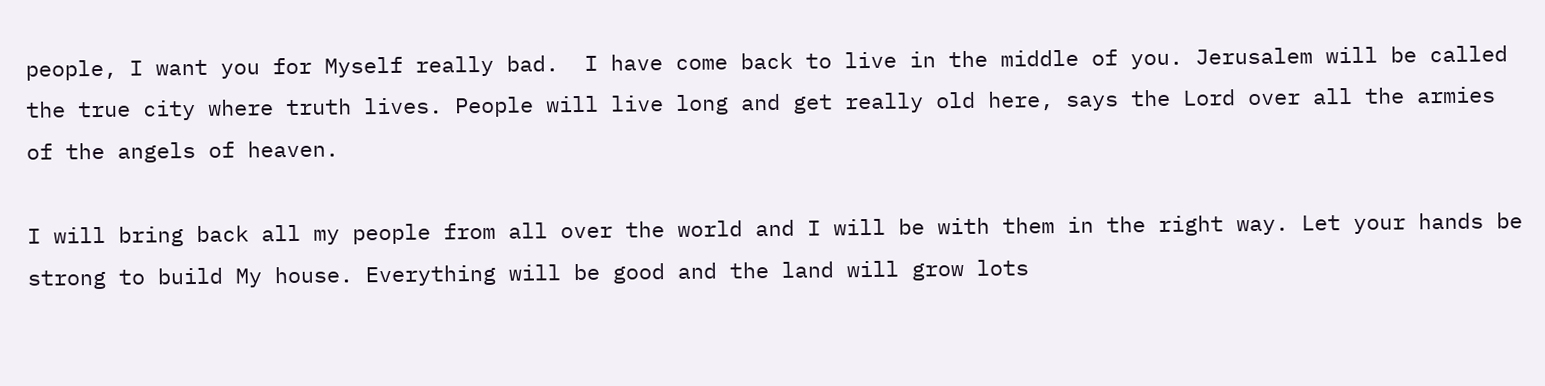people, I want you for Myself really bad.  I have come back to live in the middle of you. Jerusalem will be called the true city where truth lives. People will live long and get really old here, says the Lord over all the armies of the angels of heaven.

I will bring back all my people from all over the world and I will be with them in the right way. Let your hands be strong to build My house. Everything will be good and the land will grow lots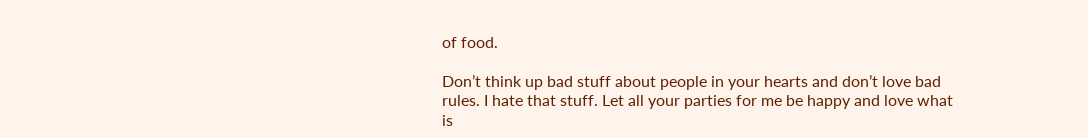of food.

Don’t think up bad stuff about people in your hearts and don’t love bad rules. I hate that stuff. Let all your parties for me be happy and love what is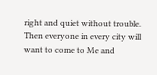right and quiet without trouble. Then everyone in every city will want to come to Me and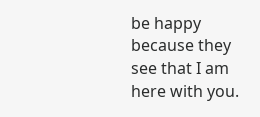be happy because they see that I am here with you.